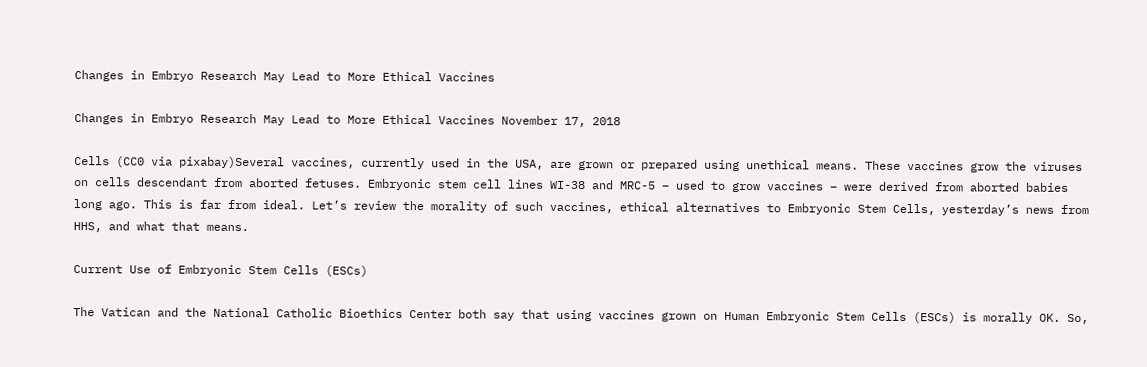Changes in Embryo Research May Lead to More Ethical Vaccines

Changes in Embryo Research May Lead to More Ethical Vaccines November 17, 2018

Cells (CC0 via pixabay)Several vaccines, currently used in the USA, are grown or prepared using unethical means. These vaccines grow the viruses on cells descendant from aborted fetuses. Embryonic stem cell lines WI-38 and MRC-5 – used to grow vaccines – were derived from aborted babies long ago. This is far from ideal. Let’s review the morality of such vaccines, ethical alternatives to Embryonic Stem Cells, yesterday’s news from HHS, and what that means.

Current Use of Embryonic Stem Cells (ESCs)

The Vatican and the National Catholic Bioethics Center both say that using vaccines grown on Human Embryonic Stem Cells (ESCs) is morally OK. So,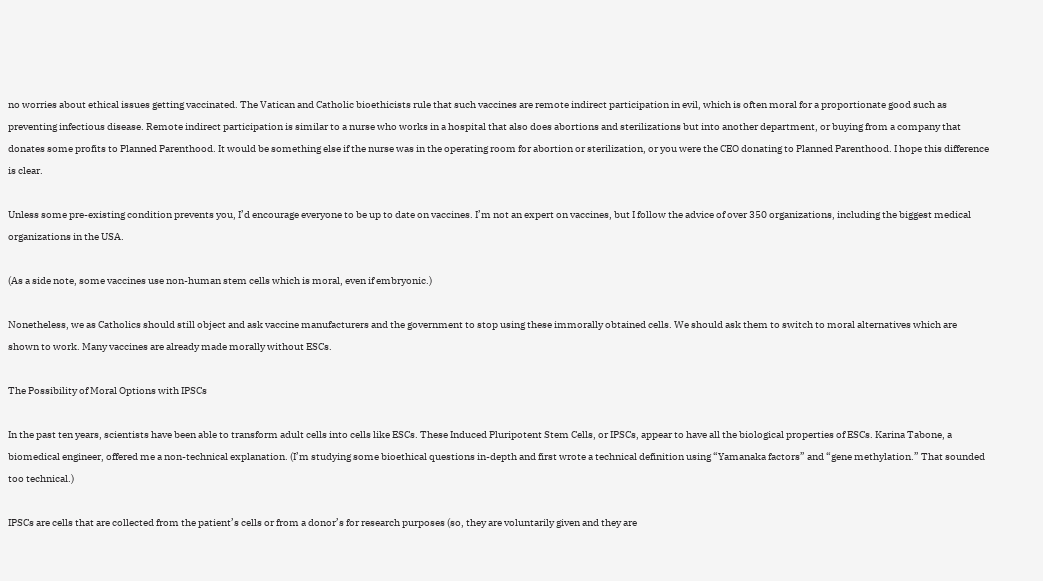no worries about ethical issues getting vaccinated. The Vatican and Catholic bioethicists rule that such vaccines are remote indirect participation in evil, which is often moral for a proportionate good such as preventing infectious disease. Remote indirect participation is similar to a nurse who works in a hospital that also does abortions and sterilizations but into another department, or buying from a company that donates some profits to Planned Parenthood. It would be something else if the nurse was in the operating room for abortion or sterilization, or you were the CEO donating to Planned Parenthood. I hope this difference is clear.

Unless some pre-existing condition prevents you, I’d encourage everyone to be up to date on vaccines. I’m not an expert on vaccines, but I follow the advice of over 350 organizations, including the biggest medical organizations in the USA.

(As a side note, some vaccines use non-human stem cells which is moral, even if embryonic.)

Nonetheless, we as Catholics should still object and ask vaccine manufacturers and the government to stop using these immorally obtained cells. We should ask them to switch to moral alternatives which are shown to work. Many vaccines are already made morally without ESCs.

The Possibility of Moral Options with IPSCs

In the past ten years, scientists have been able to transform adult cells into cells like ESCs. These Induced Pluripotent Stem Cells, or IPSCs, appear to have all the biological properties of ESCs. Karina Tabone, a biomedical engineer, offered me a non-technical explanation. (I’m studying some bioethical questions in-depth and first wrote a technical definition using “Yamanaka factors” and “gene methylation.” That sounded too technical.)

IPSCs are cells that are collected from the patient’s cells or from a donor’s for research purposes (so, they are voluntarily given and they are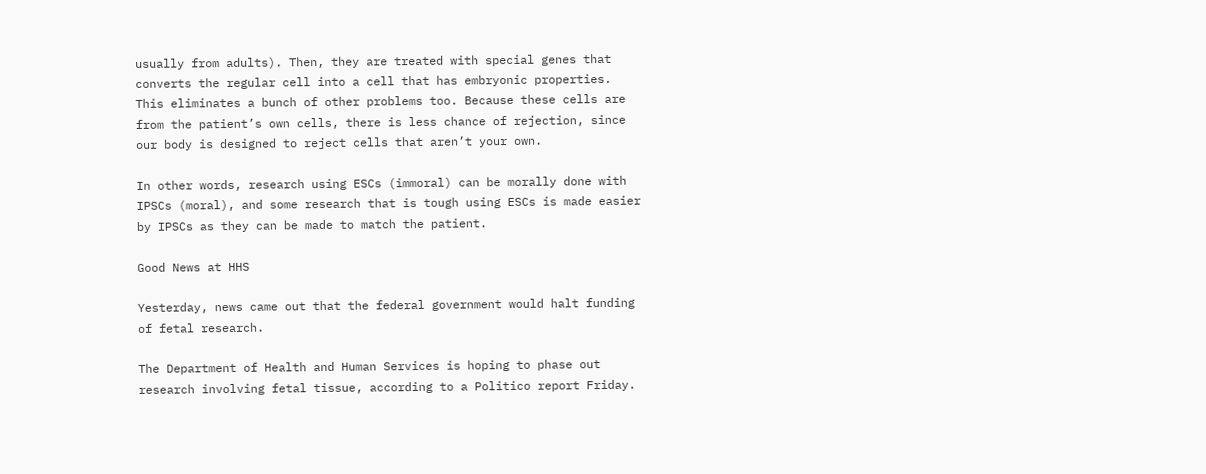usually from adults). Then, they are treated with special genes that converts the regular cell into a cell that has embryonic properties. This eliminates a bunch of other problems too. Because these cells are from the patient’s own cells, there is less chance of rejection, since our body is designed to reject cells that aren’t your own.

In other words, research using ESCs (immoral) can be morally done with IPSCs (moral), and some research that is tough using ESCs is made easier by IPSCs as they can be made to match the patient.

Good News at HHS

Yesterday, news came out that the federal government would halt funding of fetal research.

The Department of Health and Human Services is hoping to phase out research involving fetal tissue, according to a Politico report Friday.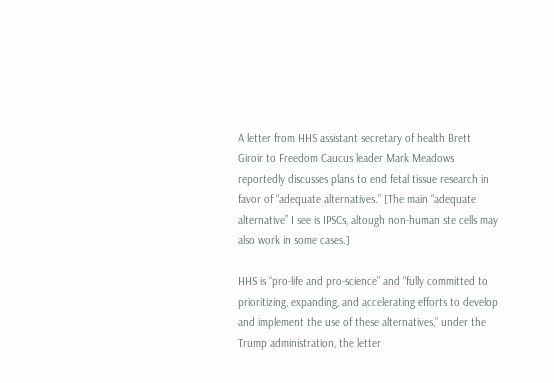A letter from HHS assistant secretary of health Brett Giroir to Freedom Caucus leader Mark Meadows reportedly discusses plans to end fetal tissue research in favor of “adequate alternatives.” [The main “adequate alternative” I see is IPSCs, altough non-human ste cells may also work in some cases.]

HHS is “pro-life and pro-science” and “fully committed to prioritizing, expanding, and accelerating efforts to develop and implement the use of these alternatives,” under the Trump administration, the letter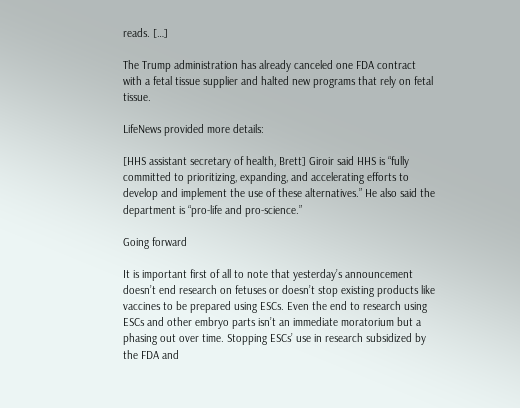reads. […]

The Trump administration has already canceled one FDA contract with a fetal tissue supplier and halted new programs that rely on fetal tissue.

LifeNews provided more details:

[HHS assistant secretary of health, Brett] Giroir said HHS is “fully committed to prioritizing, expanding, and accelerating efforts to develop and implement the use of these alternatives.” He also said the department is “pro-life and pro-science.”

Going forward

It is important first of all to note that yesterday’s announcement doesn’t end research on fetuses or doesn’t stop existing products like vaccines to be prepared using ESCs. Even the end to research using ESCs and other embryo parts isn’t an immediate moratorium but a phasing out over time. Stopping ESCs’ use in research subsidized by the FDA and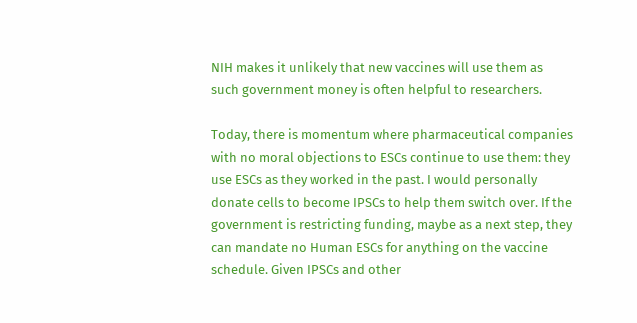NIH makes it unlikely that new vaccines will use them as such government money is often helpful to researchers.

Today, there is momentum where pharmaceutical companies with no moral objections to ESCs continue to use them: they use ESCs as they worked in the past. I would personally donate cells to become IPSCs to help them switch over. If the government is restricting funding, maybe as a next step, they can mandate no Human ESCs for anything on the vaccine schedule. Given IPSCs and other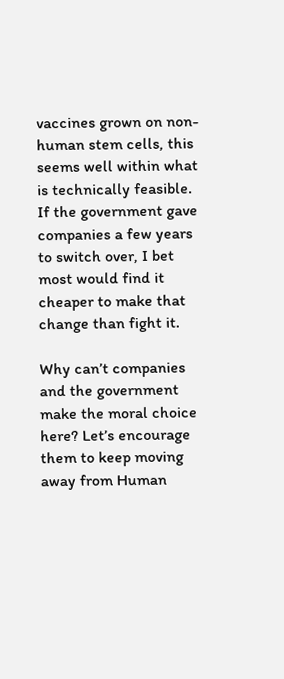vaccines grown on non-human stem cells, this seems well within what is technically feasible. If the government gave companies a few years to switch over, I bet most would find it cheaper to make that change than fight it.

Why can’t companies and the government make the moral choice here? Let’s encourage them to keep moving away from Human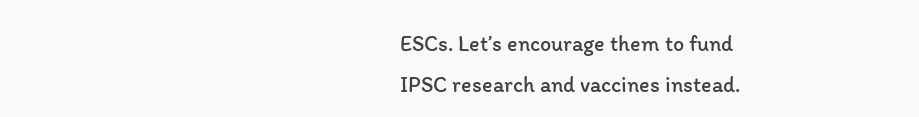ESCs. Let’s encourage them to fund IPSC research and vaccines instead.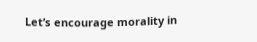Let’s encourage morality in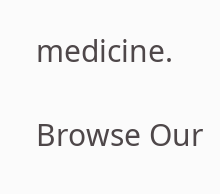medicine.

Browse Our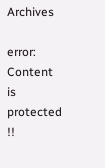Archives

error: Content is protected !!